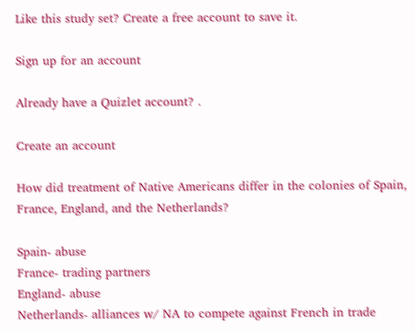Like this study set? Create a free account to save it.

Sign up for an account

Already have a Quizlet account? .

Create an account

How did treatment of Native Americans differ in the colonies of Spain, France, England, and the Netherlands?

Spain- abuse
France- trading partners
England- abuse
Netherlands- alliances w/ NA to compete against French in trade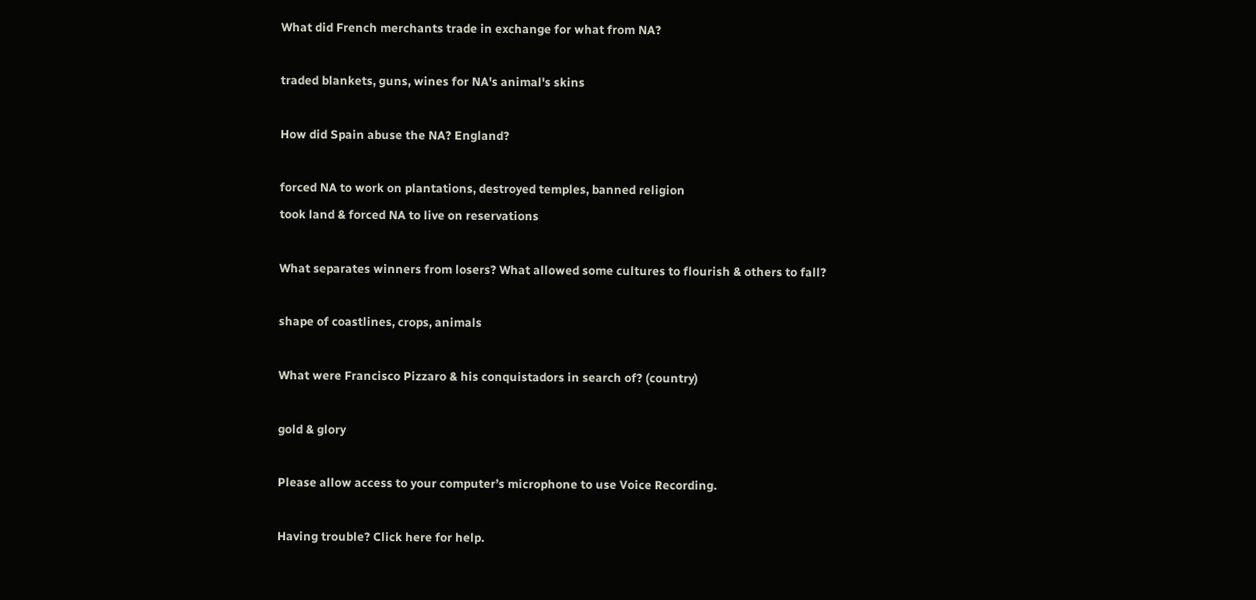What did French merchants trade in exchange for what from NA?

traded blankets, guns, wines for NA's animal's skins

How did Spain abuse the NA? England?

forced NA to work on plantations, destroyed temples, banned religion
took land & forced NA to live on reservations

What separates winners from losers? What allowed some cultures to flourish & others to fall?

shape of coastlines, crops, animals

What were Francisco Pizzaro & his conquistadors in search of? (country)

gold & glory

Please allow access to your computer’s microphone to use Voice Recording.

Having trouble? Click here for help.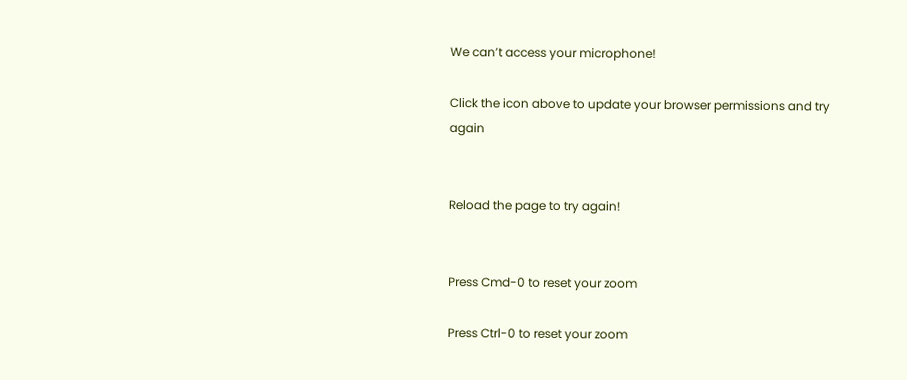We can’t access your microphone!

Click the icon above to update your browser permissions and try again


Reload the page to try again!


Press Cmd-0 to reset your zoom

Press Ctrl-0 to reset your zoom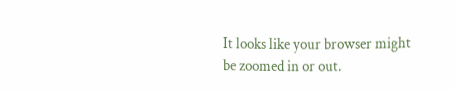It looks like your browser might be zoomed in or out.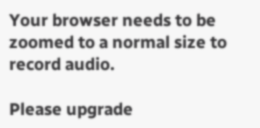Your browser needs to be zoomed to a normal size to record audio.

Please upgrade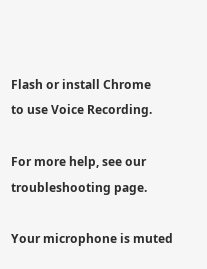Flash or install Chrome
to use Voice Recording.

For more help, see our troubleshooting page.

Your microphone is muted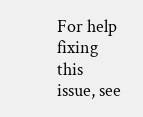For help fixing this issue, see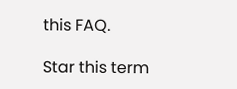this FAQ.

Star this term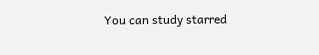You can study starred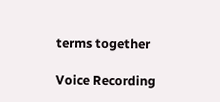terms together

Voice Recording